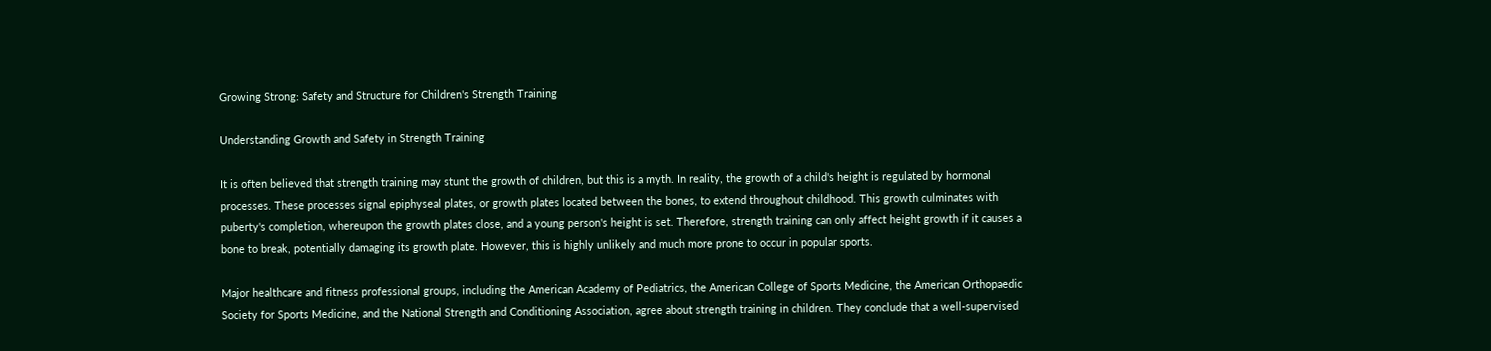Growing Strong: Safety and Structure for Children's Strength Training

Understanding Growth and Safety in Strength Training

It is often believed that strength training may stunt the growth of children, but this is a myth. In reality, the growth of a child's height is regulated by hormonal processes. These processes signal epiphyseal plates, or growth plates located between the bones, to extend throughout childhood. This growth culminates with puberty's completion, whereupon the growth plates close, and a young person's height is set. Therefore, strength training can only affect height growth if it causes a bone to break, potentially damaging its growth plate. However, this is highly unlikely and much more prone to occur in popular sports.

Major healthcare and fitness professional groups, including the American Academy of Pediatrics, the American College of Sports Medicine, the American Orthopaedic Society for Sports Medicine, and the National Strength and Conditioning Association, agree about strength training in children. They conclude that a well-supervised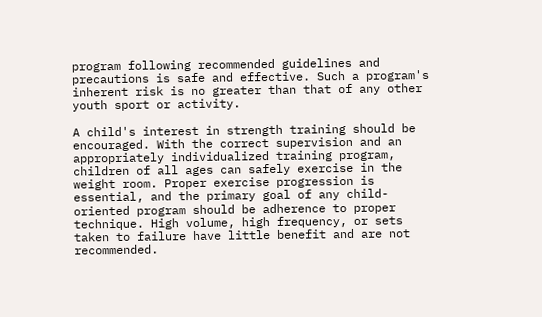program following recommended guidelines and precautions is safe and effective. Such a program's inherent risk is no greater than that of any other youth sport or activity.

A child's interest in strength training should be encouraged. With the correct supervision and an appropriately individualized training program, children of all ages can safely exercise in the weight room. Proper exercise progression is essential, and the primary goal of any child-oriented program should be adherence to proper technique. High volume, high frequency, or sets taken to failure have little benefit and are not recommended.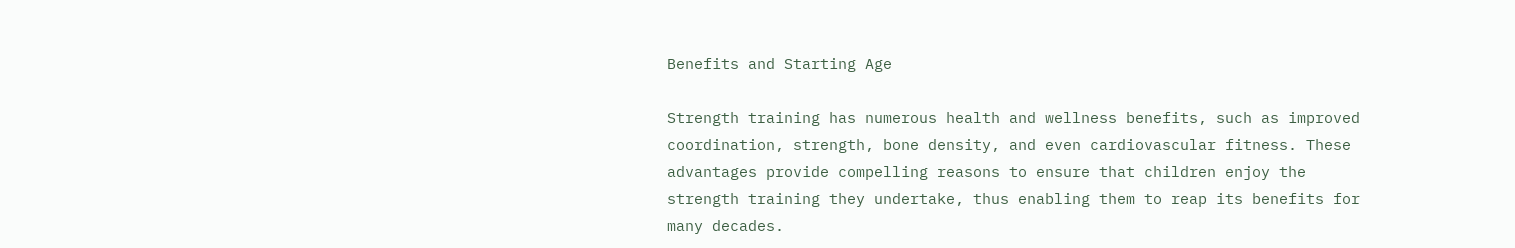Benefits and Starting Age

Strength training has numerous health and wellness benefits, such as improved coordination, strength, bone density, and even cardiovascular fitness. These advantages provide compelling reasons to ensure that children enjoy the strength training they undertake, thus enabling them to reap its benefits for many decades.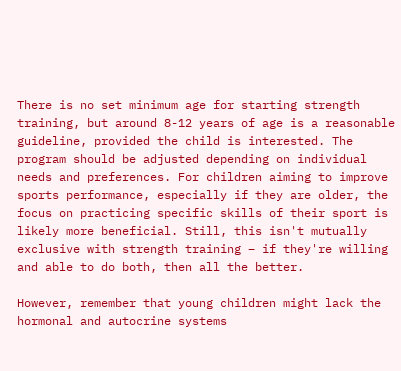There is no set minimum age for starting strength training, but around 8-12 years of age is a reasonable guideline, provided the child is interested. The program should be adjusted depending on individual needs and preferences. For children aiming to improve sports performance, especially if they are older, the focus on practicing specific skills of their sport is likely more beneficial. Still, this isn't mutually exclusive with strength training – if they're willing and able to do both, then all the better.

However, remember that young children might lack the hormonal and autocrine systems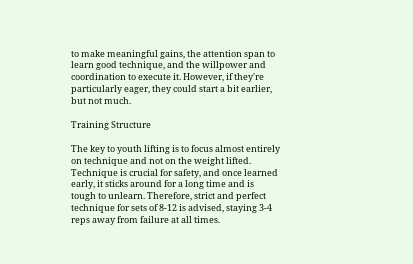to make meaningful gains, the attention span to learn good technique, and the willpower and coordination to execute it. However, if they're particularly eager, they could start a bit earlier, but not much.

Training Structure

The key to youth lifting is to focus almost entirely on technique and not on the weight lifted. Technique is crucial for safety, and once learned early, it sticks around for a long time and is tough to unlearn. Therefore, strict and perfect technique for sets of 8-12 is advised, staying 3-4 reps away from failure at all times.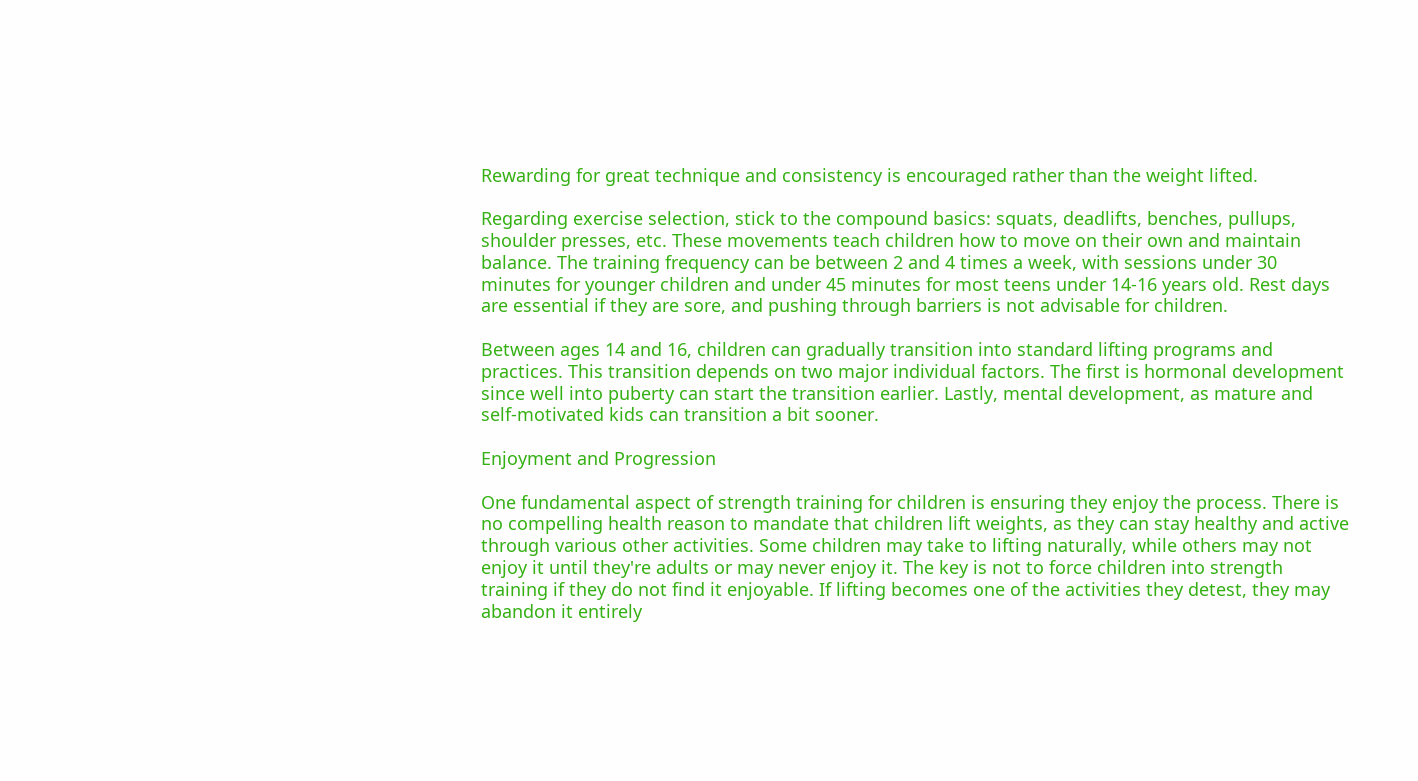Rewarding for great technique and consistency is encouraged rather than the weight lifted.

Regarding exercise selection, stick to the compound basics: squats, deadlifts, benches, pullups, shoulder presses, etc. These movements teach children how to move on their own and maintain balance. The training frequency can be between 2 and 4 times a week, with sessions under 30 minutes for younger children and under 45 minutes for most teens under 14-16 years old. Rest days are essential if they are sore, and pushing through barriers is not advisable for children.

Between ages 14 and 16, children can gradually transition into standard lifting programs and practices. This transition depends on two major individual factors. The first is hormonal development since well into puberty can start the transition earlier. Lastly, mental development, as mature and self-motivated kids can transition a bit sooner.

Enjoyment and Progression

One fundamental aspect of strength training for children is ensuring they enjoy the process. There is no compelling health reason to mandate that children lift weights, as they can stay healthy and active through various other activities. Some children may take to lifting naturally, while others may not enjoy it until they're adults or may never enjoy it. The key is not to force children into strength training if they do not find it enjoyable. If lifting becomes one of the activities they detest, they may abandon it entirely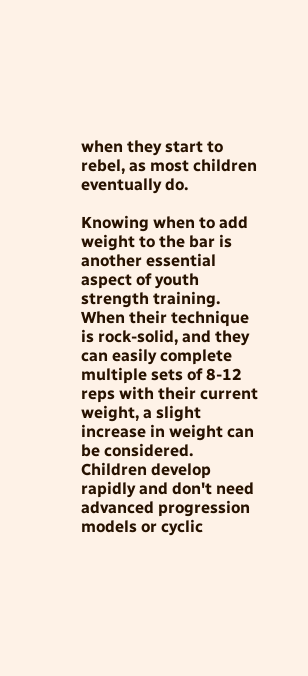when they start to rebel, as most children eventually do.

Knowing when to add weight to the bar is another essential aspect of youth strength training. When their technique is rock-solid, and they can easily complete multiple sets of 8-12 reps with their current weight, a slight increase in weight can be considered. Children develop rapidly and don't need advanced progression models or cyclic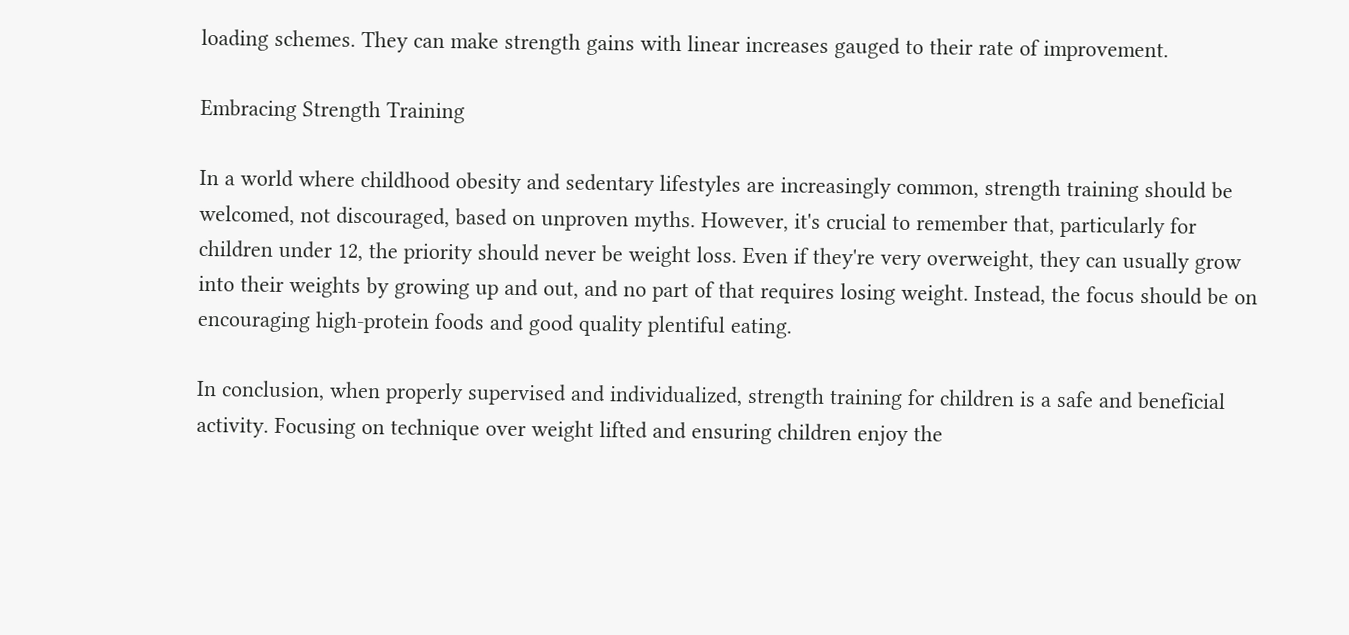loading schemes. They can make strength gains with linear increases gauged to their rate of improvement.

Embracing Strength Training

In a world where childhood obesity and sedentary lifestyles are increasingly common, strength training should be welcomed, not discouraged, based on unproven myths. However, it's crucial to remember that, particularly for children under 12, the priority should never be weight loss. Even if they're very overweight, they can usually grow into their weights by growing up and out, and no part of that requires losing weight. Instead, the focus should be on encouraging high-protein foods and good quality plentiful eating.

In conclusion, when properly supervised and individualized, strength training for children is a safe and beneficial activity. Focusing on technique over weight lifted and ensuring children enjoy the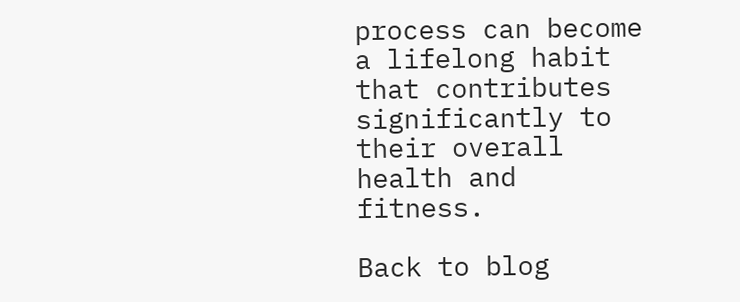process can become a lifelong habit that contributes significantly to their overall health and fitness.

Back to blog